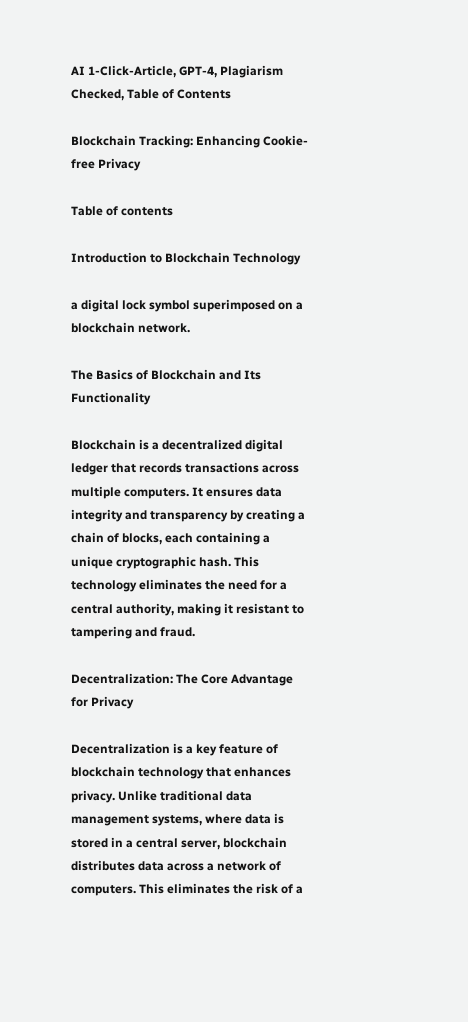AI 1-Click-Article, GPT-4, Plagiarism Checked, Table of Contents

Blockchain Tracking: Enhancing Cookie-free Privacy

Table of contents

Introduction to Blockchain Technology

a digital lock symbol superimposed on a blockchain network.

The Basics of Blockchain and Its Functionality

Blockchain is a decentralized digital ledger that records transactions across multiple computers. It ensures data integrity and transparency by creating a chain of blocks, each containing a unique cryptographic hash. This technology eliminates the need for a central authority, making it resistant to tampering and fraud.

Decentralization: The Core Advantage for Privacy

Decentralization is a key feature of blockchain technology that enhances privacy. Unlike traditional data management systems, where data is stored in a central server, blockchain distributes data across a network of computers. This eliminates the risk of a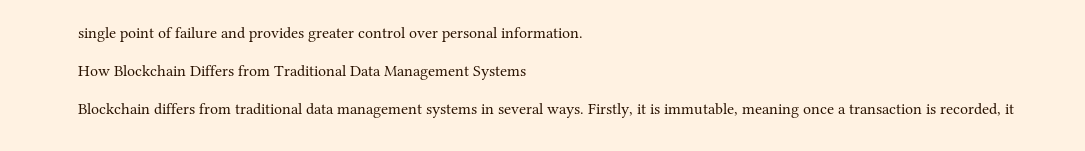single point of failure and provides greater control over personal information.

How Blockchain Differs from Traditional Data Management Systems

Blockchain differs from traditional data management systems in several ways. Firstly, it is immutable, meaning once a transaction is recorded, it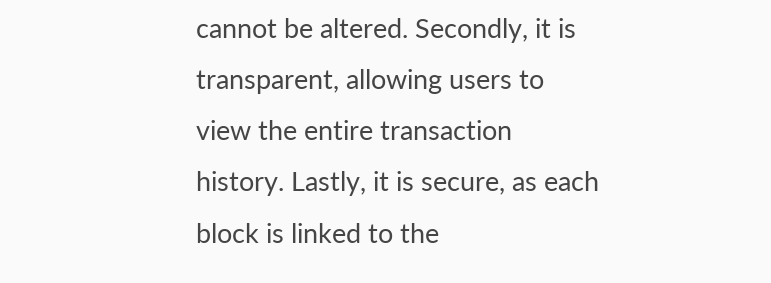cannot be altered. Secondly, it is transparent, allowing users to view the entire transaction history. Lastly, it is secure, as each block is linked to the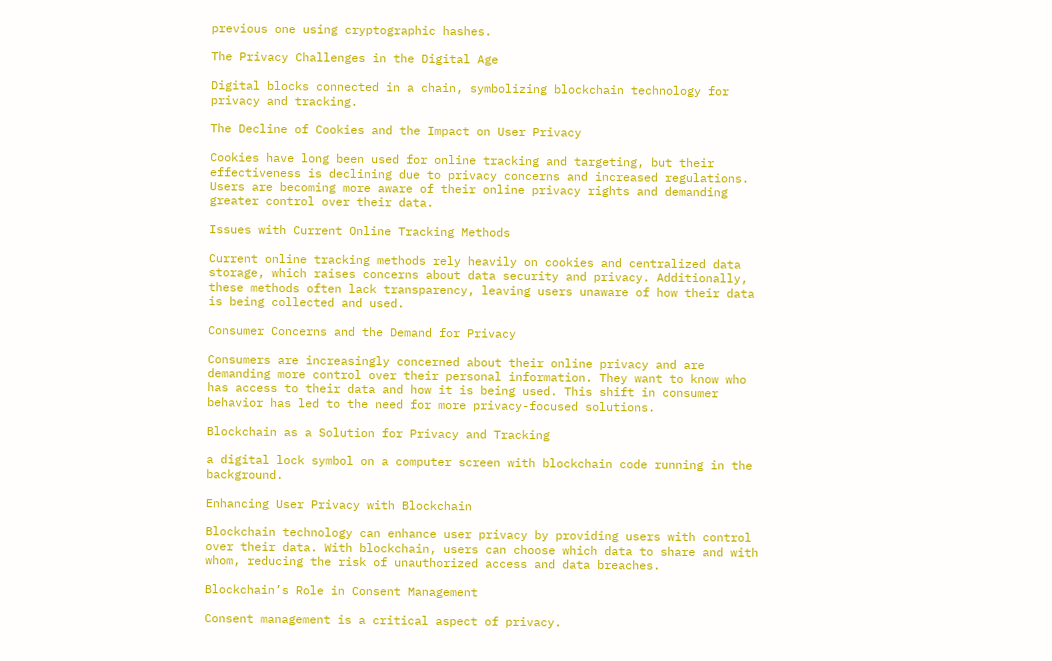previous one using cryptographic hashes.

The Privacy Challenges in the Digital Age

Digital blocks connected in a chain, symbolizing blockchain technology for privacy and tracking.

The Decline of Cookies and the Impact on User Privacy

Cookies have long been used for online tracking and targeting, but their effectiveness is declining due to privacy concerns and increased regulations. Users are becoming more aware of their online privacy rights and demanding greater control over their data.

Issues with Current Online Tracking Methods

Current online tracking methods rely heavily on cookies and centralized data storage, which raises concerns about data security and privacy. Additionally, these methods often lack transparency, leaving users unaware of how their data is being collected and used.

Consumer Concerns and the Demand for Privacy

Consumers are increasingly concerned about their online privacy and are demanding more control over their personal information. They want to know who has access to their data and how it is being used. This shift in consumer behavior has led to the need for more privacy-focused solutions.

Blockchain as a Solution for Privacy and Tracking

a digital lock symbol on a computer screen with blockchain code running in the background.

Enhancing User Privacy with Blockchain

Blockchain technology can enhance user privacy by providing users with control over their data. With blockchain, users can choose which data to share and with whom, reducing the risk of unauthorized access and data breaches.

Blockchain’s Role in Consent Management

Consent management is a critical aspect of privacy.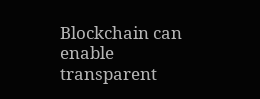Blockchain can enable transparent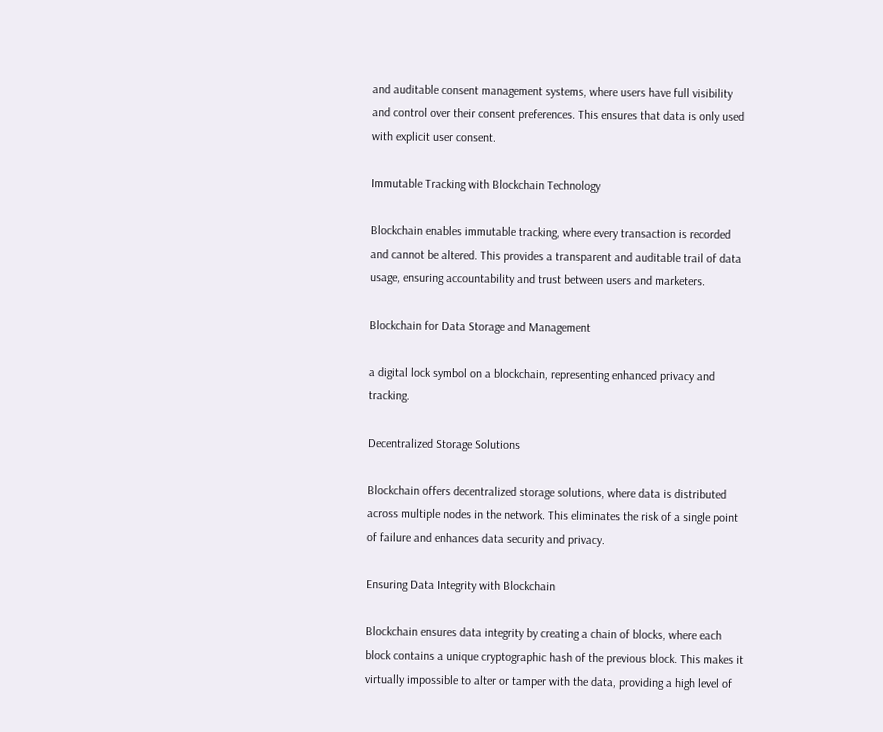and auditable consent management systems, where users have full visibility and control over their consent preferences. This ensures that data is only used with explicit user consent.

Immutable Tracking with Blockchain Technology

Blockchain enables immutable tracking, where every transaction is recorded and cannot be altered. This provides a transparent and auditable trail of data usage, ensuring accountability and trust between users and marketers.

Blockchain for Data Storage and Management

a digital lock symbol on a blockchain, representing enhanced privacy and tracking.

Decentralized Storage Solutions

Blockchain offers decentralized storage solutions, where data is distributed across multiple nodes in the network. This eliminates the risk of a single point of failure and enhances data security and privacy.

Ensuring Data Integrity with Blockchain

Blockchain ensures data integrity by creating a chain of blocks, where each block contains a unique cryptographic hash of the previous block. This makes it virtually impossible to alter or tamper with the data, providing a high level of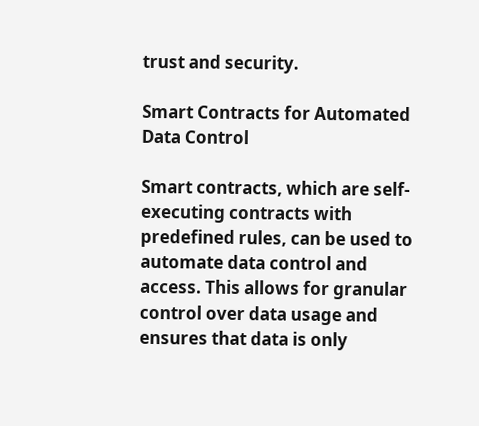trust and security.

Smart Contracts for Automated Data Control

Smart contracts, which are self-executing contracts with predefined rules, can be used to automate data control and access. This allows for granular control over data usage and ensures that data is only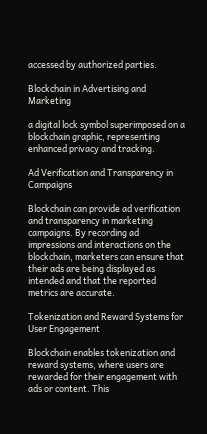accessed by authorized parties.

Blockchain in Advertising and Marketing

a digital lock symbol superimposed on a blockchain graphic, representing enhanced privacy and tracking.

Ad Verification and Transparency in Campaigns

Blockchain can provide ad verification and transparency in marketing campaigns. By recording ad impressions and interactions on the blockchain, marketers can ensure that their ads are being displayed as intended and that the reported metrics are accurate.

Tokenization and Reward Systems for User Engagement

Blockchain enables tokenization and reward systems, where users are rewarded for their engagement with ads or content. This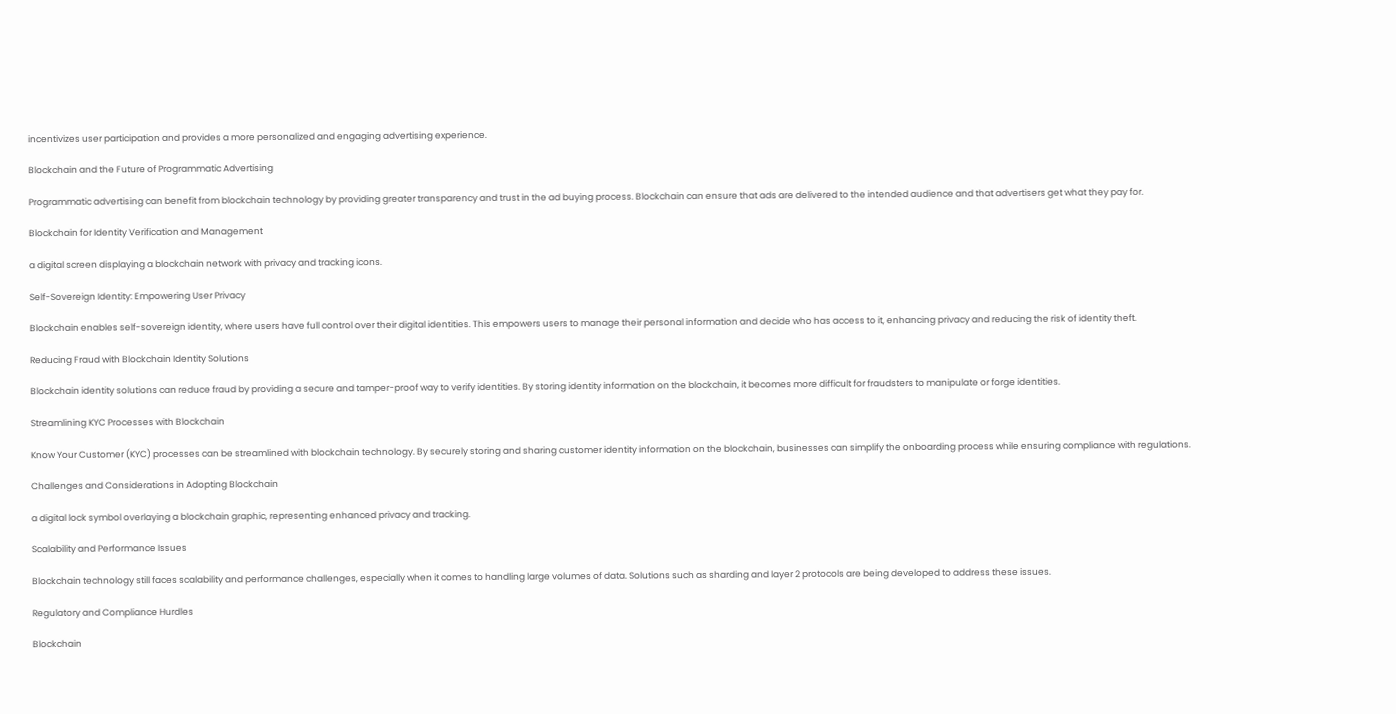incentivizes user participation and provides a more personalized and engaging advertising experience.

Blockchain and the Future of Programmatic Advertising

Programmatic advertising can benefit from blockchain technology by providing greater transparency and trust in the ad buying process. Blockchain can ensure that ads are delivered to the intended audience and that advertisers get what they pay for.

Blockchain for Identity Verification and Management

a digital screen displaying a blockchain network with privacy and tracking icons.

Self-Sovereign Identity: Empowering User Privacy

Blockchain enables self-sovereign identity, where users have full control over their digital identities. This empowers users to manage their personal information and decide who has access to it, enhancing privacy and reducing the risk of identity theft.

Reducing Fraud with Blockchain Identity Solutions

Blockchain identity solutions can reduce fraud by providing a secure and tamper-proof way to verify identities. By storing identity information on the blockchain, it becomes more difficult for fraudsters to manipulate or forge identities.

Streamlining KYC Processes with Blockchain

Know Your Customer (KYC) processes can be streamlined with blockchain technology. By securely storing and sharing customer identity information on the blockchain, businesses can simplify the onboarding process while ensuring compliance with regulations.

Challenges and Considerations in Adopting Blockchain

a digital lock symbol overlaying a blockchain graphic, representing enhanced privacy and tracking.

Scalability and Performance Issues

Blockchain technology still faces scalability and performance challenges, especially when it comes to handling large volumes of data. Solutions such as sharding and layer 2 protocols are being developed to address these issues.

Regulatory and Compliance Hurdles

Blockchain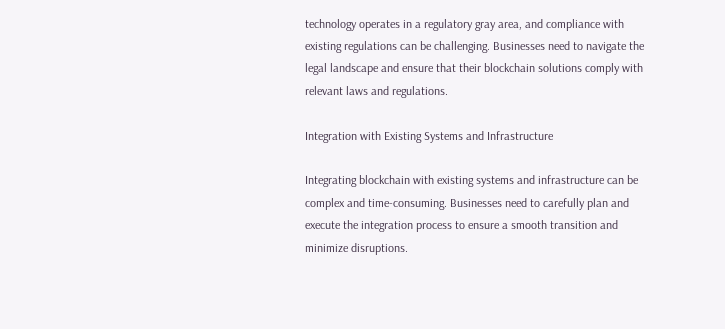technology operates in a regulatory gray area, and compliance with existing regulations can be challenging. Businesses need to navigate the legal landscape and ensure that their blockchain solutions comply with relevant laws and regulations.

Integration with Existing Systems and Infrastructure

Integrating blockchain with existing systems and infrastructure can be complex and time-consuming. Businesses need to carefully plan and execute the integration process to ensure a smooth transition and minimize disruptions.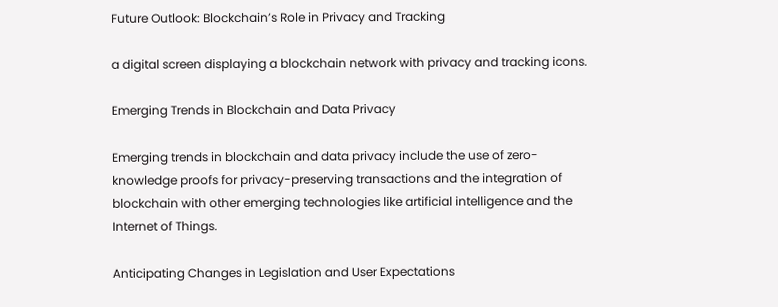Future Outlook: Blockchain’s Role in Privacy and Tracking

a digital screen displaying a blockchain network with privacy and tracking icons.

Emerging Trends in Blockchain and Data Privacy

Emerging trends in blockchain and data privacy include the use of zero-knowledge proofs for privacy-preserving transactions and the integration of blockchain with other emerging technologies like artificial intelligence and the Internet of Things.

Anticipating Changes in Legislation and User Expectations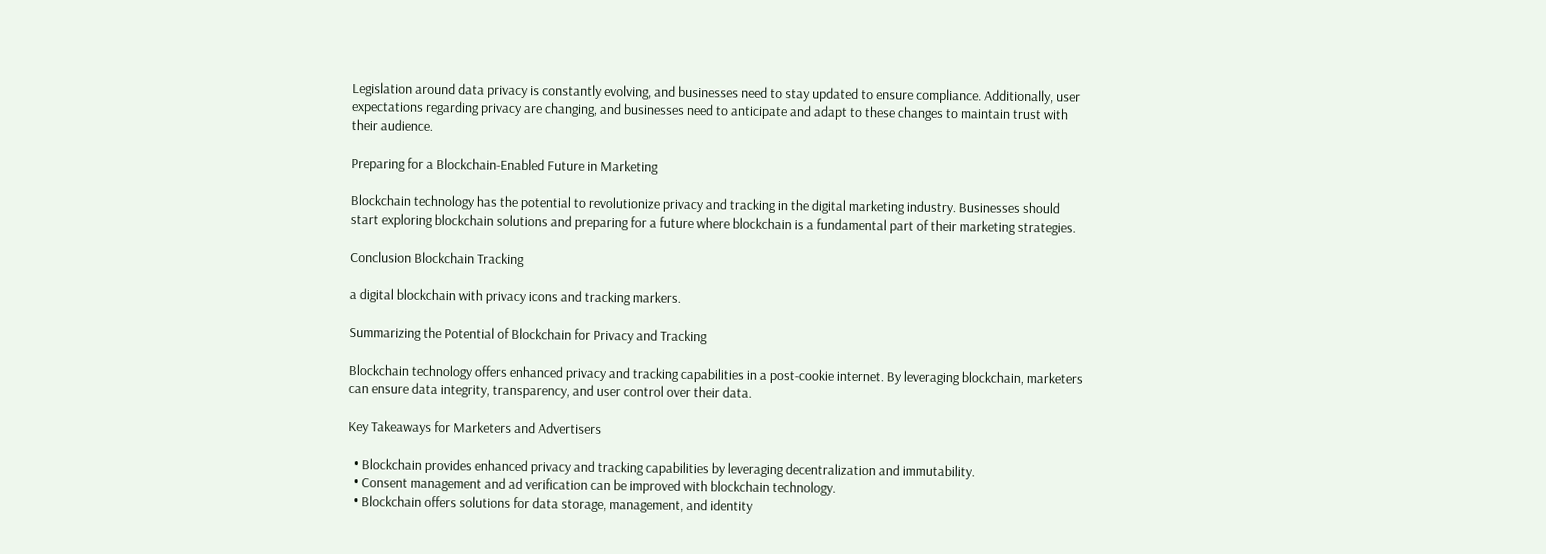Legislation around data privacy is constantly evolving, and businesses need to stay updated to ensure compliance. Additionally, user expectations regarding privacy are changing, and businesses need to anticipate and adapt to these changes to maintain trust with their audience.

Preparing for a Blockchain-Enabled Future in Marketing

Blockchain technology has the potential to revolutionize privacy and tracking in the digital marketing industry. Businesses should start exploring blockchain solutions and preparing for a future where blockchain is a fundamental part of their marketing strategies.

Conclusion Blockchain Tracking

a digital blockchain with privacy icons and tracking markers.

Summarizing the Potential of Blockchain for Privacy and Tracking

Blockchain technology offers enhanced privacy and tracking capabilities in a post-cookie internet. By leveraging blockchain, marketers can ensure data integrity, transparency, and user control over their data.

Key Takeaways for Marketers and Advertisers

  • Blockchain provides enhanced privacy and tracking capabilities by leveraging decentralization and immutability.
  • Consent management and ad verification can be improved with blockchain technology.
  • Blockchain offers solutions for data storage, management, and identity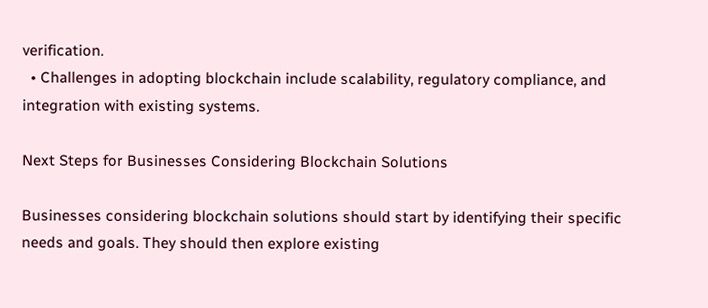verification.
  • Challenges in adopting blockchain include scalability, regulatory compliance, and integration with existing systems.

Next Steps for Businesses Considering Blockchain Solutions

Businesses considering blockchain solutions should start by identifying their specific needs and goals. They should then explore existing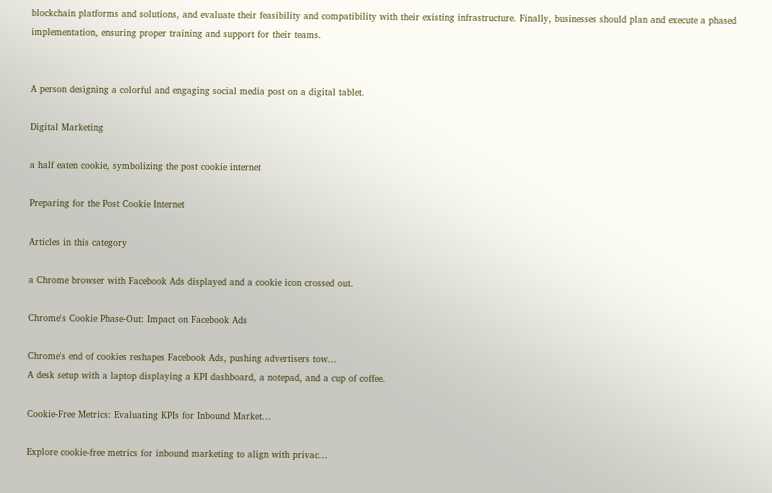blockchain platforms and solutions, and evaluate their feasibility and compatibility with their existing infrastructure. Finally, businesses should plan and execute a phased implementation, ensuring proper training and support for their teams.


A person designing a colorful and engaging social media post on a digital tablet.

Digital Marketing

a half eaten cookie, symbolizing the post cookie internet

Preparing for the Post Cookie Internet

Articles in this category

a Chrome browser with Facebook Ads displayed and a cookie icon crossed out.

Chrome's Cookie Phase-Out: Impact on Facebook Ads

Chrome's end of cookies reshapes Facebook Ads, pushing advertisers tow...
A desk setup with a laptop displaying a KPI dashboard, a notepad, and a cup of coffee.

Cookie-Free Metrics: Evaluating KPIs for Inbound Market...

Explore cookie-free metrics for inbound marketing to align with privac...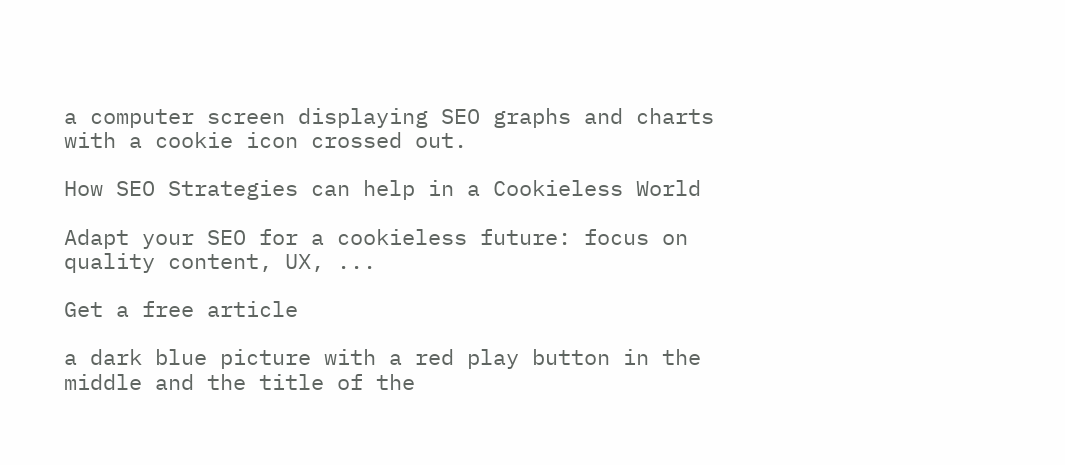a computer screen displaying SEO graphs and charts with a cookie icon crossed out.

How SEO Strategies can help in a Cookieless World

Adapt your SEO for a cookieless future: focus on quality content, UX, ...

Get a free article

a dark blue picture with a red play button in the middle and the title of the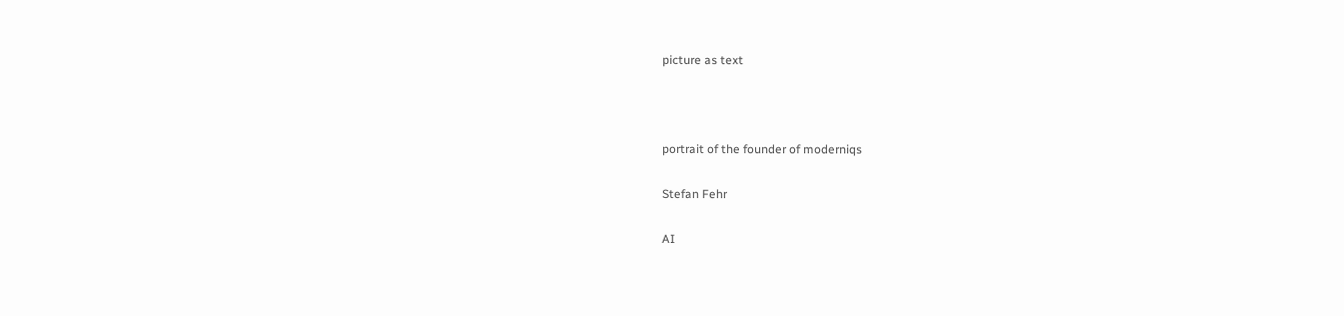picture as text



portrait of the founder of moderniqs

Stefan Fehr

AI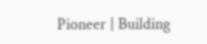Pioneer | Building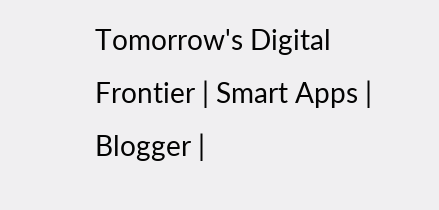Tomorrow's Digital Frontier | Smart Apps | Blogger |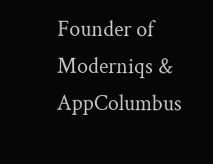Founder of Moderniqs & AppColumbus